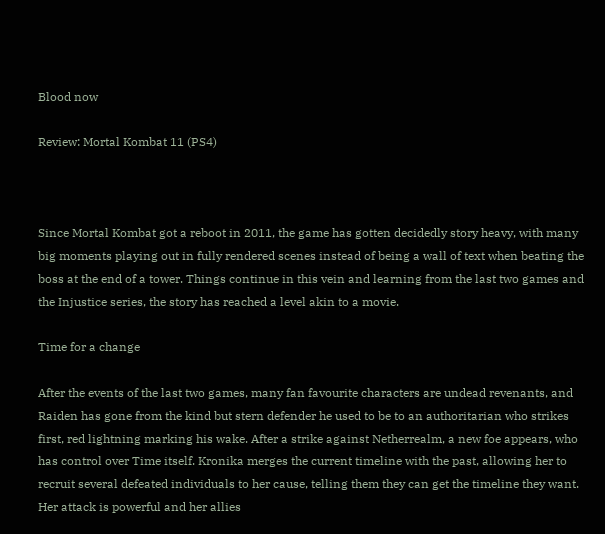Blood now

Review: Mortal Kombat 11 (PS4)



Since Mortal Kombat got a reboot in 2011, the game has gotten decidedly story heavy, with many big moments playing out in fully rendered scenes instead of being a wall of text when beating the boss at the end of a tower. Things continue in this vein and learning from the last two games and the Injustice series, the story has reached a level akin to a movie.

Time for a change

After the events of the last two games, many fan favourite characters are undead revenants, and Raiden has gone from the kind but stern defender he used to be to an authoritarian who strikes first, red lightning marking his wake. After a strike against Netherrealm, a new foe appears, who has control over Time itself. Kronika merges the current timeline with the past, allowing her to recruit several defeated individuals to her cause, telling them they can get the timeline they want. Her attack is powerful and her allies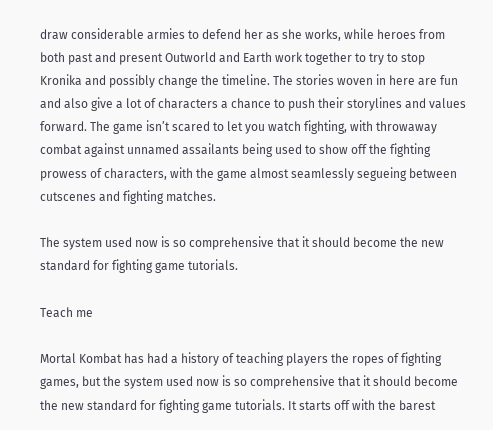draw considerable armies to defend her as she works, while heroes from both past and present Outworld and Earth work together to try to stop Kronika and possibly change the timeline. The stories woven in here are fun and also give a lot of characters a chance to push their storylines and values forward. The game isn’t scared to let you watch fighting, with throwaway combat against unnamed assailants being used to show off the fighting prowess of characters, with the game almost seamlessly segueing between cutscenes and fighting matches.

The system used now is so comprehensive that it should become the new standard for fighting game tutorials.

Teach me

Mortal Kombat has had a history of teaching players the ropes of fighting games, but the system used now is so comprehensive that it should become the new standard for fighting game tutorials. It starts off with the barest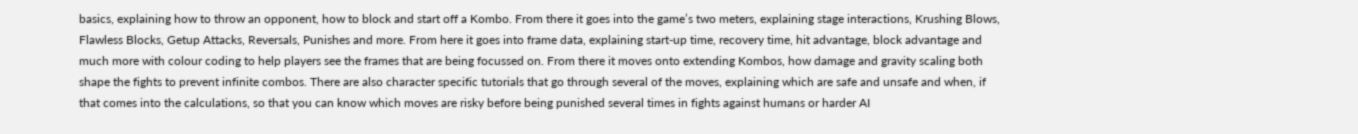basics, explaining how to throw an opponent, how to block and start off a Kombo. From there it goes into the game’s two meters, explaining stage interactions, Krushing Blows, Flawless Blocks, Getup Attacks, Reversals, Punishes and more. From here it goes into frame data, explaining start-up time, recovery time, hit advantage, block advantage and much more with colour coding to help players see the frames that are being focussed on. From there it moves onto extending Kombos, how damage and gravity scaling both shape the fights to prevent infinite combos. There are also character specific tutorials that go through several of the moves, explaining which are safe and unsafe and when, if that comes into the calculations, so that you can know which moves are risky before being punished several times in fights against humans or harder AI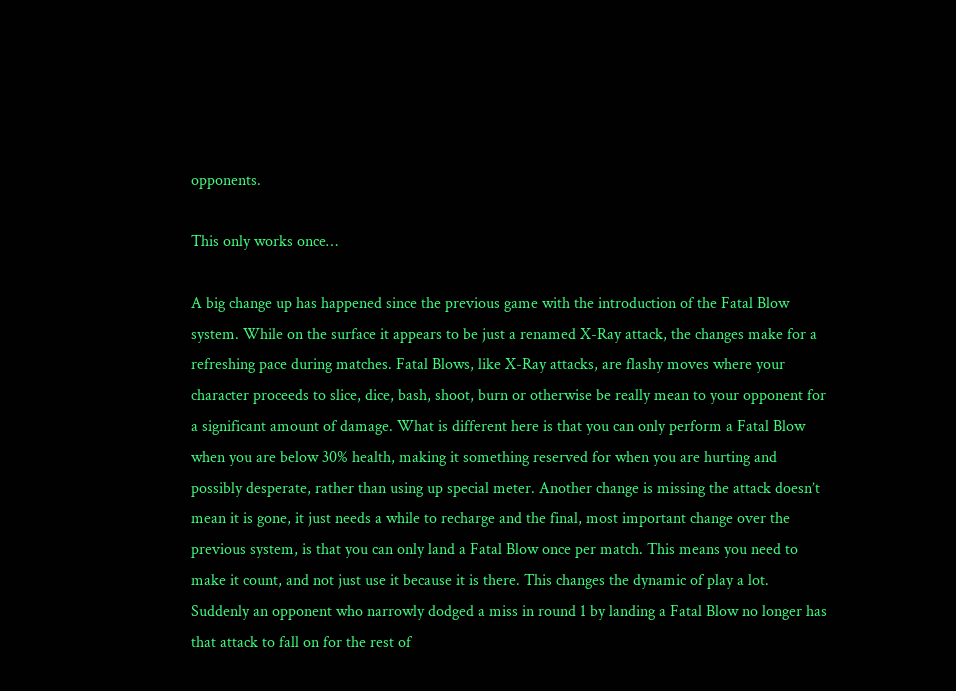opponents.

This only works once…

A big change up has happened since the previous game with the introduction of the Fatal Blow system. While on the surface it appears to be just a renamed X-Ray attack, the changes make for a refreshing pace during matches. Fatal Blows, like X-Ray attacks, are flashy moves where your character proceeds to slice, dice, bash, shoot, burn or otherwise be really mean to your opponent for a significant amount of damage. What is different here is that you can only perform a Fatal Blow when you are below 30% health, making it something reserved for when you are hurting and possibly desperate, rather than using up special meter. Another change is missing the attack doesn’t mean it is gone, it just needs a while to recharge and the final, most important change over the previous system, is that you can only land a Fatal Blow once per match. This means you need to make it count, and not just use it because it is there. This changes the dynamic of play a lot. Suddenly an opponent who narrowly dodged a miss in round 1 by landing a Fatal Blow no longer has that attack to fall on for the rest of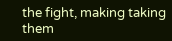the fight, making taking them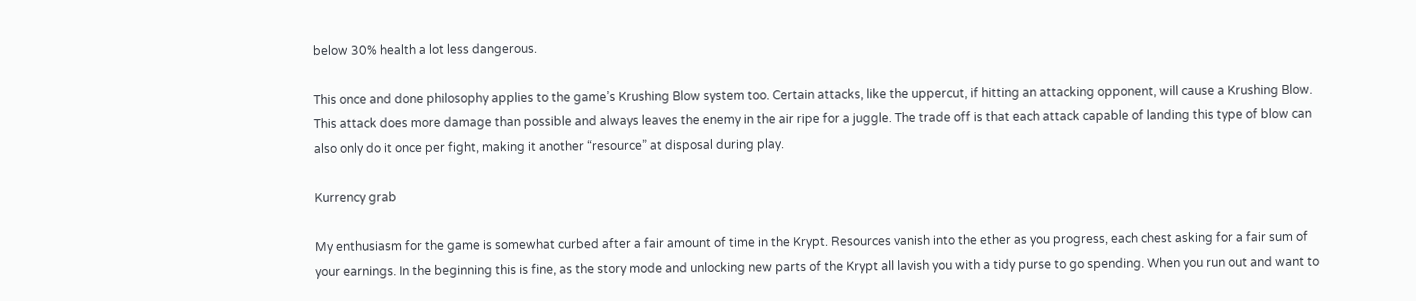below 30% health a lot less dangerous.

This once and done philosophy applies to the game’s Krushing Blow system too. Certain attacks, like the uppercut, if hitting an attacking opponent, will cause a Krushing Blow. This attack does more damage than possible and always leaves the enemy in the air ripe for a juggle. The trade off is that each attack capable of landing this type of blow can also only do it once per fight, making it another “resource” at disposal during play.

Kurrency grab

My enthusiasm for the game is somewhat curbed after a fair amount of time in the Krypt. Resources vanish into the ether as you progress, each chest asking for a fair sum of your earnings. In the beginning this is fine, as the story mode and unlocking new parts of the Krypt all lavish you with a tidy purse to go spending. When you run out and want to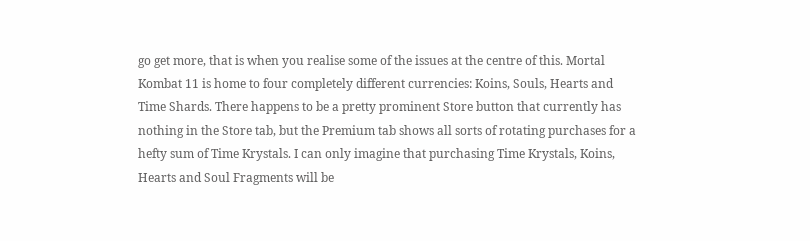go get more, that is when you realise some of the issues at the centre of this. Mortal Kombat 11 is home to four completely different currencies: Koins, Souls, Hearts and Time Shards. There happens to be a pretty prominent Store button that currently has nothing in the Store tab, but the Premium tab shows all sorts of rotating purchases for a hefty sum of Time Krystals. I can only imagine that purchasing Time Krystals, Koins, Hearts and Soul Fragments will be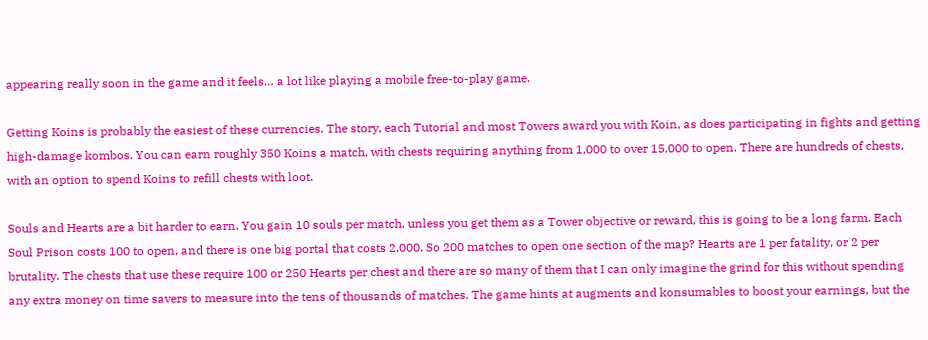appearing really soon in the game and it feels… a lot like playing a mobile free-to-play game.

Getting Koins is probably the easiest of these currencies. The story, each Tutorial and most Towers award you with Koin, as does participating in fights and getting high-damage kombos. You can earn roughly 350 Koins a match, with chests requiring anything from 1,000 to over 15,000 to open. There are hundreds of chests, with an option to spend Koins to refill chests with loot.

Souls and Hearts are a bit harder to earn. You gain 10 souls per match, unless you get them as a Tower objective or reward, this is going to be a long farm. Each Soul Prison costs 100 to open, and there is one big portal that costs 2,000. So 200 matches to open one section of the map? Hearts are 1 per fatality, or 2 per brutality. The chests that use these require 100 or 250 Hearts per chest and there are so many of them that I can only imagine the grind for this without spending any extra money on time savers to measure into the tens of thousands of matches. The game hints at augments and konsumables to boost your earnings, but the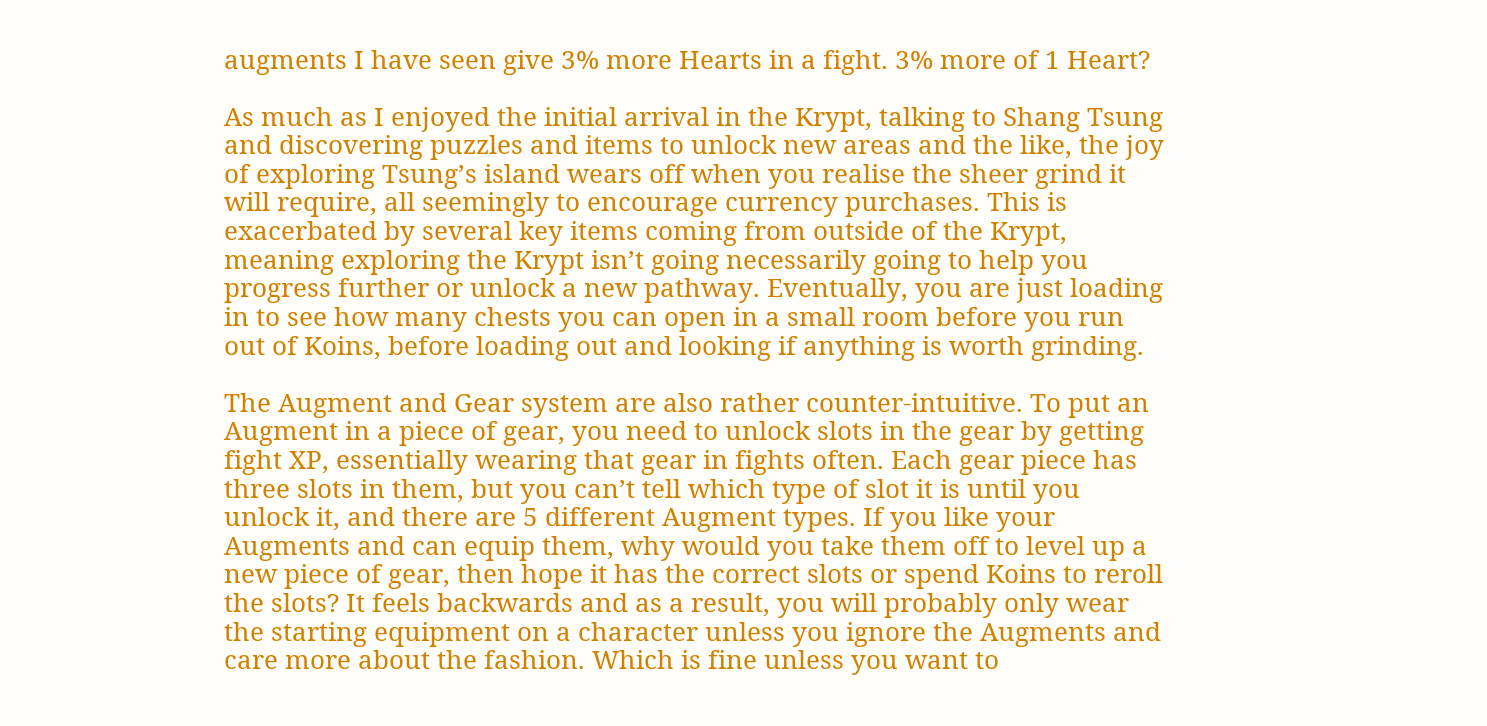augments I have seen give 3% more Hearts in a fight. 3% more of 1 Heart?

As much as I enjoyed the initial arrival in the Krypt, talking to Shang Tsung and discovering puzzles and items to unlock new areas and the like, the joy of exploring Tsung’s island wears off when you realise the sheer grind it will require, all seemingly to encourage currency purchases. This is exacerbated by several key items coming from outside of the Krypt, meaning exploring the Krypt isn’t going necessarily going to help you progress further or unlock a new pathway. Eventually, you are just loading in to see how many chests you can open in a small room before you run out of Koins, before loading out and looking if anything is worth grinding.

The Augment and Gear system are also rather counter-intuitive. To put an Augment in a piece of gear, you need to unlock slots in the gear by getting fight XP, essentially wearing that gear in fights often. Each gear piece has three slots in them, but you can’t tell which type of slot it is until you unlock it, and there are 5 different Augment types. If you like your Augments and can equip them, why would you take them off to level up a new piece of gear, then hope it has the correct slots or spend Koins to reroll the slots? It feels backwards and as a result, you will probably only wear the starting equipment on a character unless you ignore the Augments and care more about the fashion. Which is fine unless you want to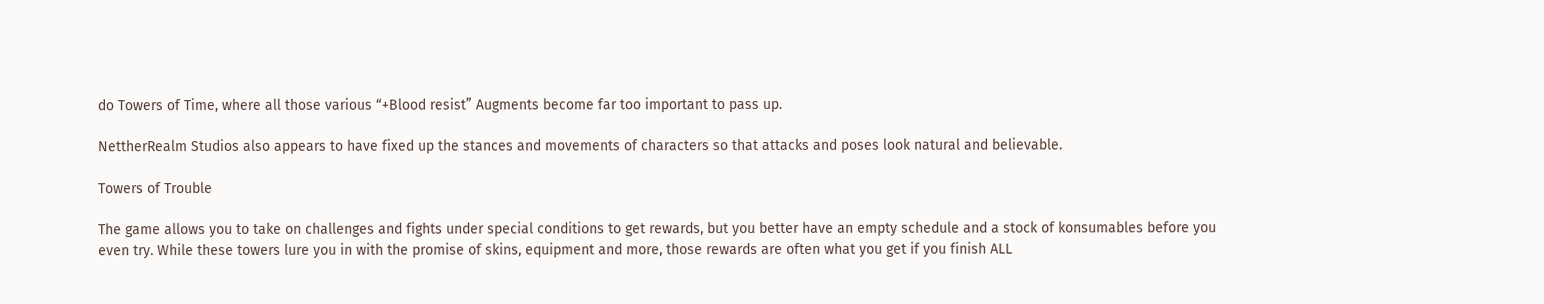do Towers of Time, where all those various “+Blood resist” Augments become far too important to pass up.

NettherRealm Studios also appears to have fixed up the stances and movements of characters so that attacks and poses look natural and believable.

Towers of Trouble

The game allows you to take on challenges and fights under special conditions to get rewards, but you better have an empty schedule and a stock of konsumables before you even try. While these towers lure you in with the promise of skins, equipment and more, those rewards are often what you get if you finish ALL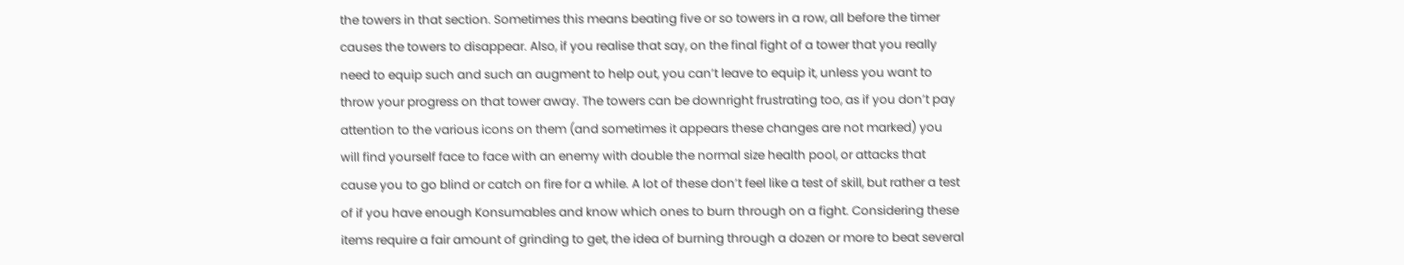the towers in that section. Sometimes this means beating five or so towers in a row, all before the timer causes the towers to disappear. Also, if you realise that say, on the final fight of a tower that you really need to equip such and such an augment to help out, you can’t leave to equip it, unless you want to throw your progress on that tower away. The towers can be downright frustrating too, as if you don’t pay attention to the various icons on them (and sometimes it appears these changes are not marked) you will find yourself face to face with an enemy with double the normal size health pool, or attacks that cause you to go blind or catch on fire for a while. A lot of these don’t feel like a test of skill, but rather a test of if you have enough Konsumables and know which ones to burn through on a fight. Considering these items require a fair amount of grinding to get, the idea of burning through a dozen or more to beat several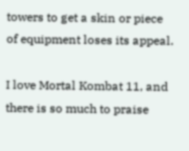towers to get a skin or piece of equipment loses its appeal.

I love Mortal Kombat 11, and there is so much to praise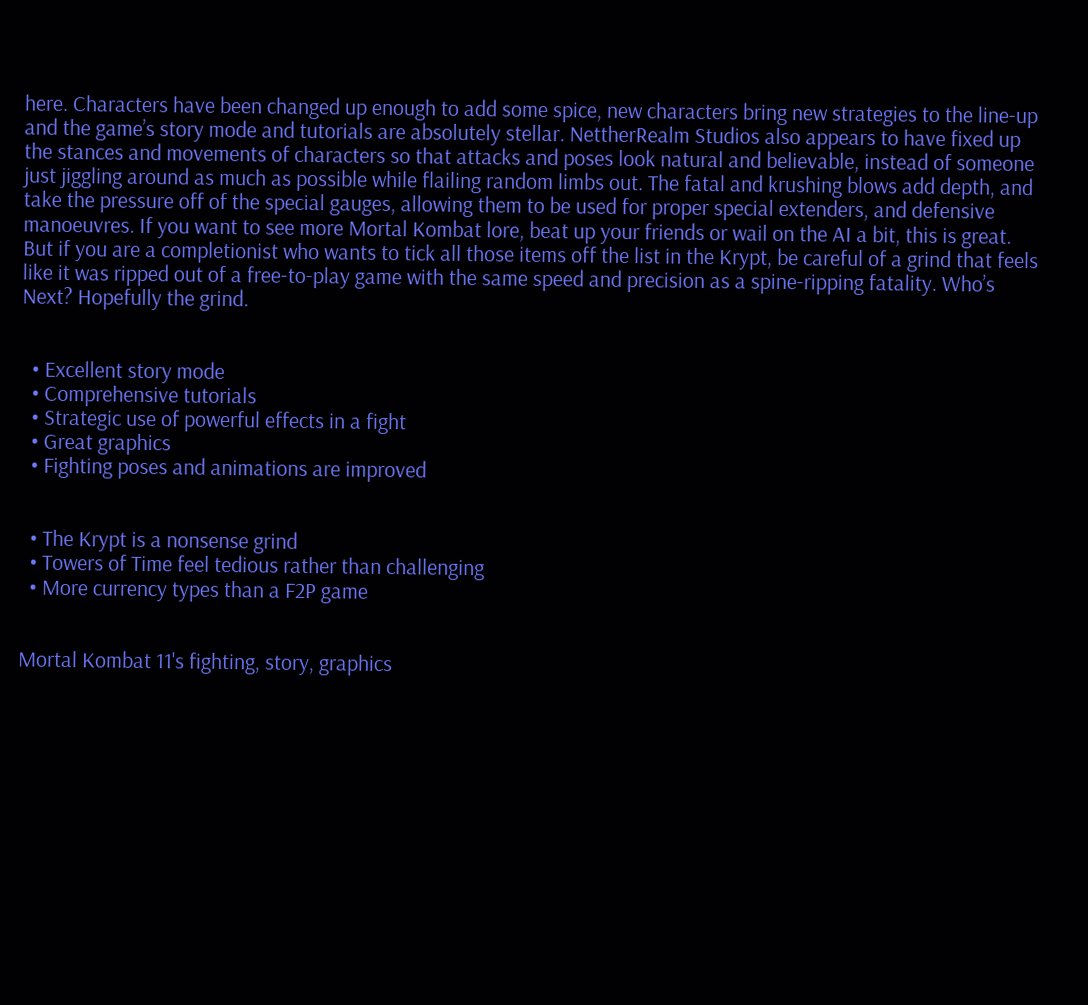here. Characters have been changed up enough to add some spice, new characters bring new strategies to the line-up and the game’s story mode and tutorials are absolutely stellar. NettherRealm Studios also appears to have fixed up the stances and movements of characters so that attacks and poses look natural and believable, instead of someone just jiggling around as much as possible while flailing random limbs out. The fatal and krushing blows add depth, and take the pressure off of the special gauges, allowing them to be used for proper special extenders, and defensive manoeuvres. If you want to see more Mortal Kombat lore, beat up your friends or wail on the AI a bit, this is great. But if you are a completionist who wants to tick all those items off the list in the Krypt, be careful of a grind that feels like it was ripped out of a free-to-play game with the same speed and precision as a spine-ripping fatality. Who’s Next? Hopefully the grind.


  • Excellent story mode
  • Comprehensive tutorials
  • Strategic use of powerful effects in a fight
  • Great graphics
  • Fighting poses and animations are improved


  • The Krypt is a nonsense grind
  • Towers of Time feel tedious rather than challenging
  • More currency types than a F2P game


Mortal Kombat 11's fighting, story, graphics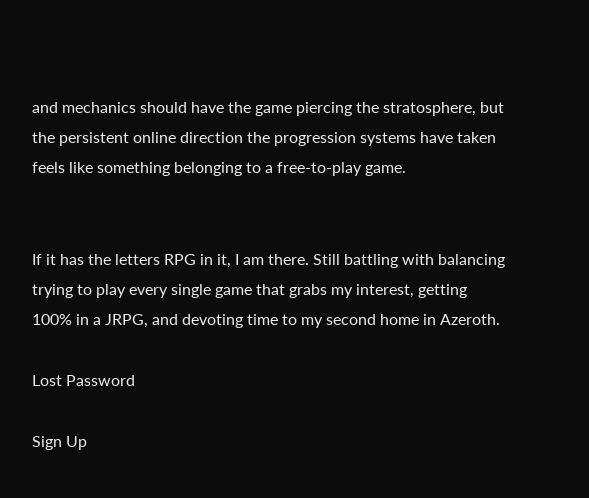and mechanics should have the game piercing the stratosphere, but the persistent online direction the progression systems have taken feels like something belonging to a free-to-play game.


If it has the letters RPG in it, I am there. Still battling with balancing trying to play every single game that grabs my interest, getting 100% in a JRPG, and devoting time to my second home in Azeroth.

Lost Password

Sign Up